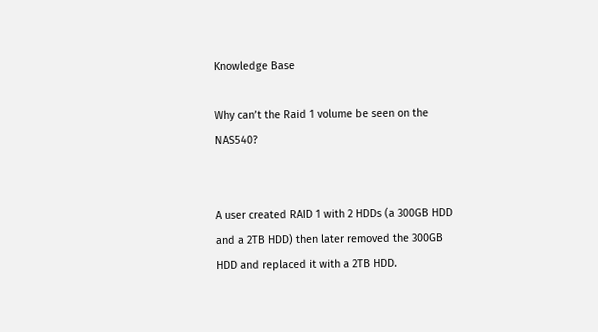Knowledge Base

Why can’t the Raid 1 volume be seen on the NAS540?


A user created RAID 1 with 2 HDDs (a 300GB HDD and a 2TB HDD) then later removed the 300GB HDD and replaced it with a 2TB HDD.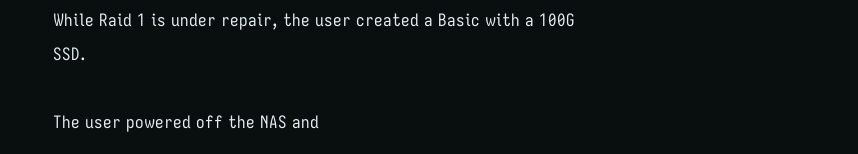While Raid 1 is under repair, the user created a Basic with a 100G SSD.

The user powered off the NAS and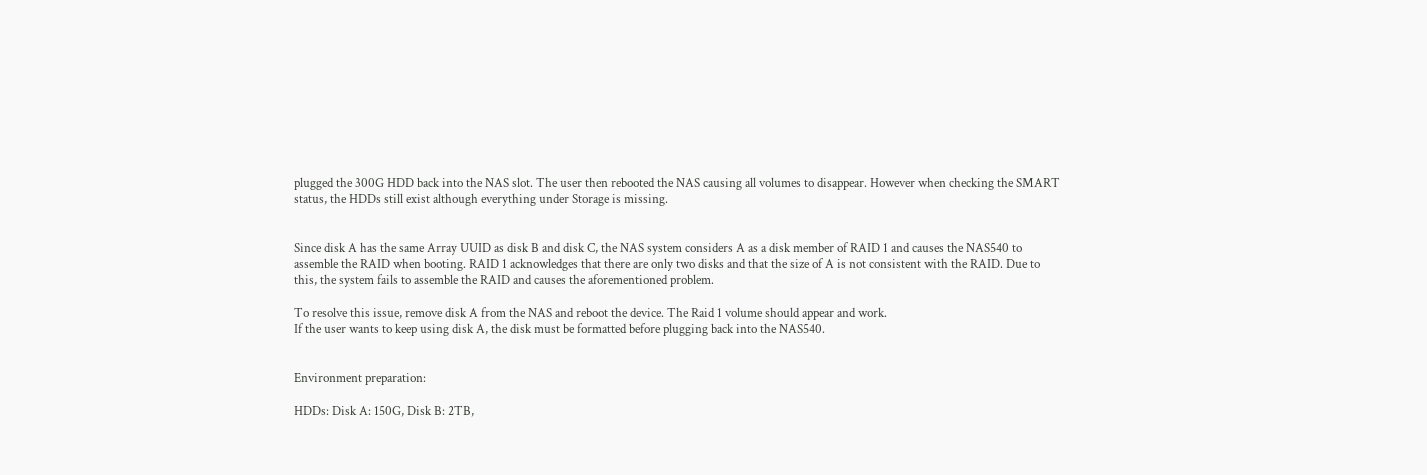plugged the 300G HDD back into the NAS slot. The user then rebooted the NAS causing all volumes to disappear. However when checking the SMART status, the HDDs still exist although everything under Storage is missing.


Since disk A has the same Array UUID as disk B and disk C, the NAS system considers A as a disk member of RAID 1 and causes the NAS540 to assemble the RAID when booting. RAID 1 acknowledges that there are only two disks and that the size of A is not consistent with the RAID. Due to this, the system fails to assemble the RAID and causes the aforementioned problem.

To resolve this issue, remove disk A from the NAS and reboot the device. The Raid 1 volume should appear and work.
If the user wants to keep using disk A, the disk must be formatted before plugging back into the NAS540.


Environment preparation:

HDDs: Disk A: 150G, Disk B: 2TB,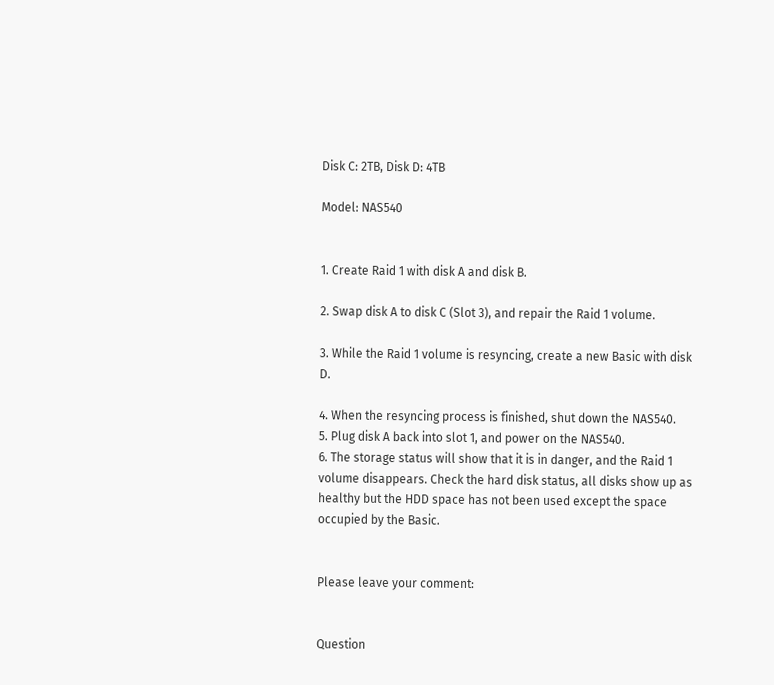Disk C: 2TB, Disk D: 4TB

Model: NAS540


1. Create Raid 1 with disk A and disk B.

2. Swap disk A to disk C (Slot 3), and repair the Raid 1 volume.

3. While the Raid 1 volume is resyncing, create a new Basic with disk D.

4. When the resyncing process is finished, shut down the NAS540.
5. Plug disk A back into slot 1, and power on the NAS540.
6. The storage status will show that it is in danger, and the Raid 1 volume disappears. Check the hard disk status, all disks show up as healthy but the HDD space has not been used except the space occupied by the Basic.


Please leave your comment:


Question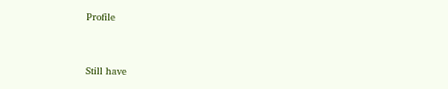Profile


Still have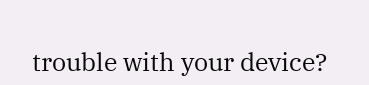trouble with your device?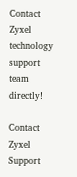Contact Zyxel technology support team directly!

Contact Zyxel Support